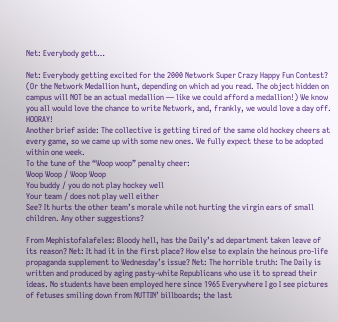Net: Everybody gett…

Net: Everybody getting excited for the 2000 Network Super Crazy Happy Fun Contest? (Or the Network Medallion hunt, depending on which ad you read. The object hidden on campus will NOT be an actual medallion — like we could afford a medallion!) We know you all would love the chance to write Network, and, frankly, we would love a day off. HOORAY!
Another brief aside: The collective is getting tired of the same old hockey cheers at every game, so we came up with some new ones. We fully expect these to be adopted within one week.
To the tune of the “Woop woop” penalty cheer:
Woop Woop / Woop Woop
You buddy / you do not play hockey well
Your team / does not play well either
See? It hurts the other team’s morale while not hurting the virgin ears of small children. Any other suggestions?

From Mephistofalafeles: Bloody hell, has the Daily’s ad department taken leave of its reason? Net: It had it in the first place? How else to explain the heinous pro-life propaganda supplement to Wednesday’s issue? Net: The horrible truth: The Daily is written and produced by aging pasty-white Republicans who use it to spread their ideas. No students have been employed here since 1965 Everywhere I go I see pictures of fetuses smiling down from NUTTIN’ billboards; the last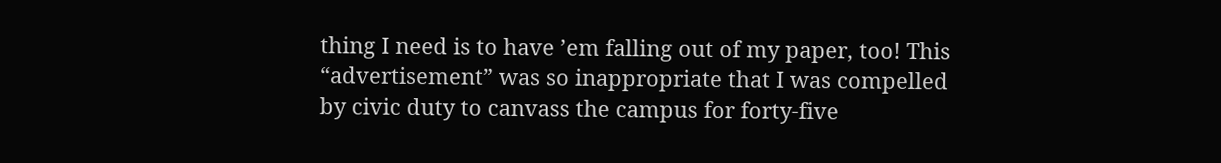thing I need is to have ’em falling out of my paper, too! This “advertisement” was so inappropriate that I was compelled by civic duty to canvass the campus for forty-five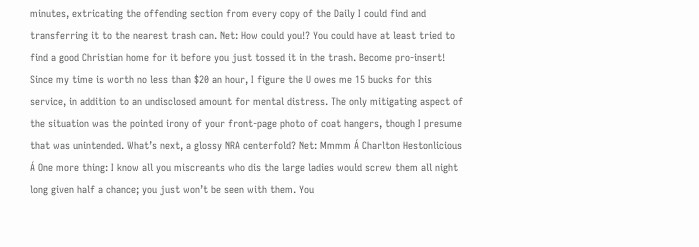minutes, extricating the offending section from every copy of the Daily I could find and transferring it to the nearest trash can. Net: How could you!? You could have at least tried to find a good Christian home for it before you just tossed it in the trash. Become pro-insert! Since my time is worth no less than $20 an hour, I figure the U owes me 15 bucks for this service, in addition to an undisclosed amount for mental distress. The only mitigating aspect of the situation was the pointed irony of your front-page photo of coat hangers, though I presume that was unintended. What’s next, a glossy NRA centerfold? Net: Mmmm Á Charlton Hestonlicious Á One more thing: I know all you miscreants who dis the large ladies would screw them all night long given half a chance; you just won’t be seen with them. You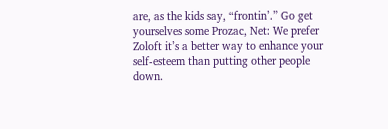are, as the kids say, “frontin’.” Go get yourselves some Prozac, Net: We prefer Zoloft it’s a better way to enhance your self-esteem than putting other people down.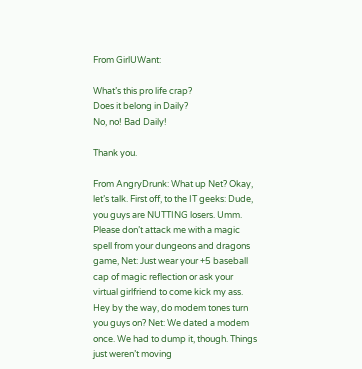From GirlUWant:

What’s this pro life crap?
Does it belong in Daily?
No, no! Bad Daily!

Thank you.

From AngryDrunk: What up Net? Okay, let’s talk. First off, to the IT geeks: Dude, you guys are NUTTING losers. Umm. Please don’t attack me with a magic spell from your dungeons and dragons game, Net: Just wear your +5 baseball cap of magic reflection or ask your virtual girlfriend to come kick my ass. Hey by the way, do modem tones turn you guys on? Net: We dated a modem once. We had to dump it, though. Things just weren’t moving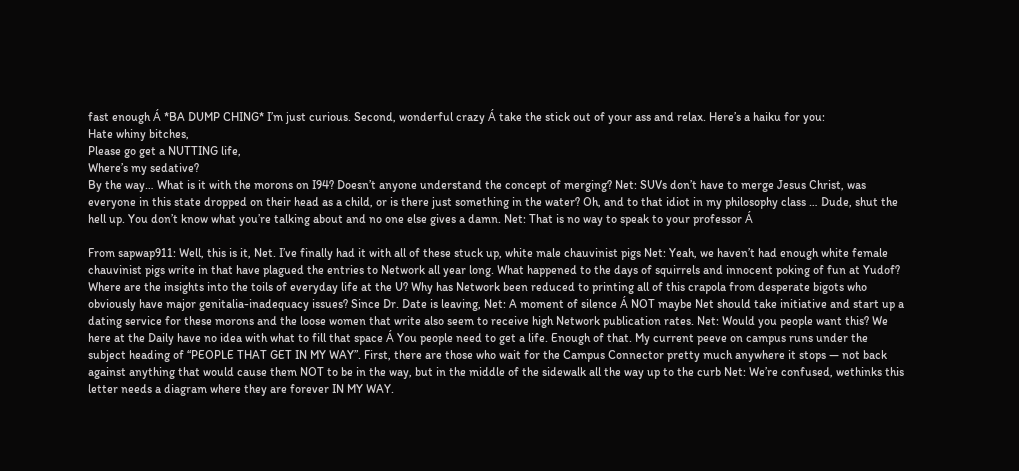fast enough Á *BA DUMP CHING* I’m just curious. Second, wonderful crazy Á take the stick out of your ass and relax. Here’s a haiku for you:
Hate whiny bitches,
Please go get a NUTTING life,
Where’s my sedative?
By the way… What is it with the morons on I94? Doesn’t anyone understand the concept of merging? Net: SUVs don’t have to merge Jesus Christ, was everyone in this state dropped on their head as a child, or is there just something in the water? Oh, and to that idiot in my philosophy class … Dude, shut the hell up. You don’t know what you’re talking about and no one else gives a damn. Net: That is no way to speak to your professor Á

From sapwap911: Well, this is it, Net. I’ve finally had it with all of these stuck up, white male chauvinist pigs Net: Yeah, we haven’t had enough white female chauvinist pigs write in that have plagued the entries to Network all year long. What happened to the days of squirrels and innocent poking of fun at Yudof? Where are the insights into the toils of everyday life at the U? Why has Network been reduced to printing all of this crapola from desperate bigots who obviously have major genitalia-inadequacy issues? Since Dr. Date is leaving, Net: A moment of silence Á NOT maybe Net should take initiative and start up a dating service for these morons and the loose women that write also seem to receive high Network publication rates. Net: Would you people want this? We here at the Daily have no idea with what to fill that space Á You people need to get a life. Enough of that. My current peeve on campus runs under the subject heading of “PEOPLE THAT GET IN MY WAY”. First, there are those who wait for the Campus Connector pretty much anywhere it stops — not back against anything that would cause them NOT to be in the way, but in the middle of the sidewalk all the way up to the curb Net: We’re confused, wethinks this letter needs a diagram where they are forever IN MY WAY.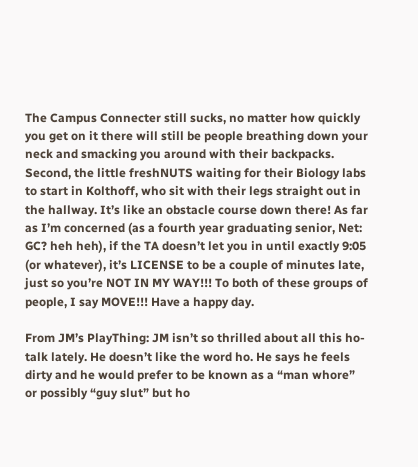The Campus Connecter still sucks, no matter how quickly you get on it there will still be people breathing down your neck and smacking you around with their backpacks. Second, the little freshNUTS waiting for their Biology labs to start in Kolthoff, who sit with their legs straight out in the hallway. It’s like an obstacle course down there! As far as I’m concerned (as a fourth year graduating senior, Net: GC? heh heh), if the TA doesn’t let you in until exactly 9:05 (or whatever), it’s LICENSE to be a couple of minutes late, just so you’re NOT IN MY WAY!!! To both of these groups of people, I say MOVE!!! Have a happy day.

From JM’s PlayThing: JM isn’t so thrilled about all this ho-talk lately. He doesn’t like the word ho. He says he feels dirty and he would prefer to be known as a “man whore” or possibly “guy slut” but ho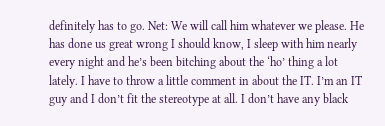definitely has to go. Net: We will call him whatever we please. He has done us great wrong I should know, I sleep with him nearly every night and he’s been bitching about the ‘ho’ thing a lot lately. I have to throw a little comment in about the IT. I’m an IT guy and I don’t fit the stereotype at all. I don’t have any black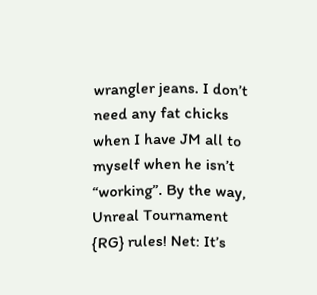wrangler jeans. I don’t need any fat chicks when I have JM all to myself when he isn’t “working”. By the way, Unreal Tournament {RG} rules! Net: It’s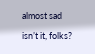almost sad isn’t it, folks?